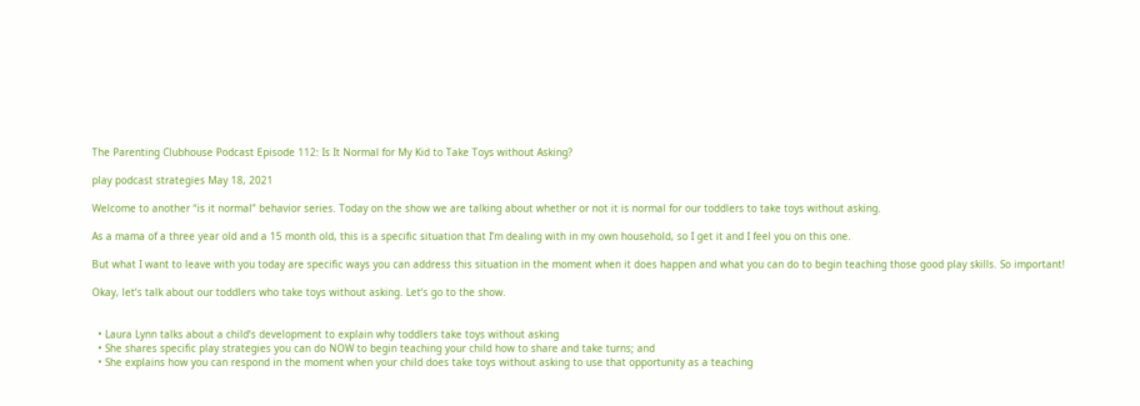The Parenting Clubhouse Podcast Episode 112: Is It Normal for My Kid to Take Toys without Asking?

play podcast strategies May 18, 2021

Welcome to another “is it normal” behavior series. Today on the show we are talking about whether or not it is normal for our toddlers to take toys without asking.

As a mama of a three year old and a 15 month old, this is a specific situation that I’m dealing with in my own household, so I get it and I feel you on this one.

But what I want to leave with you today are specific ways you can address this situation in the moment when it does happen and what you can do to begin teaching those good play skills. So important!

Okay, let’s talk about our toddlers who take toys without asking. Let’s go to the show.


  • Laura Lynn talks about a child’s development to explain why toddlers take toys without asking
  • She shares specific play strategies you can do NOW to begin teaching your child how to share and take turns; and
  • She explains how you can respond in the moment when your child does take toys without asking to use that opportunity as a teaching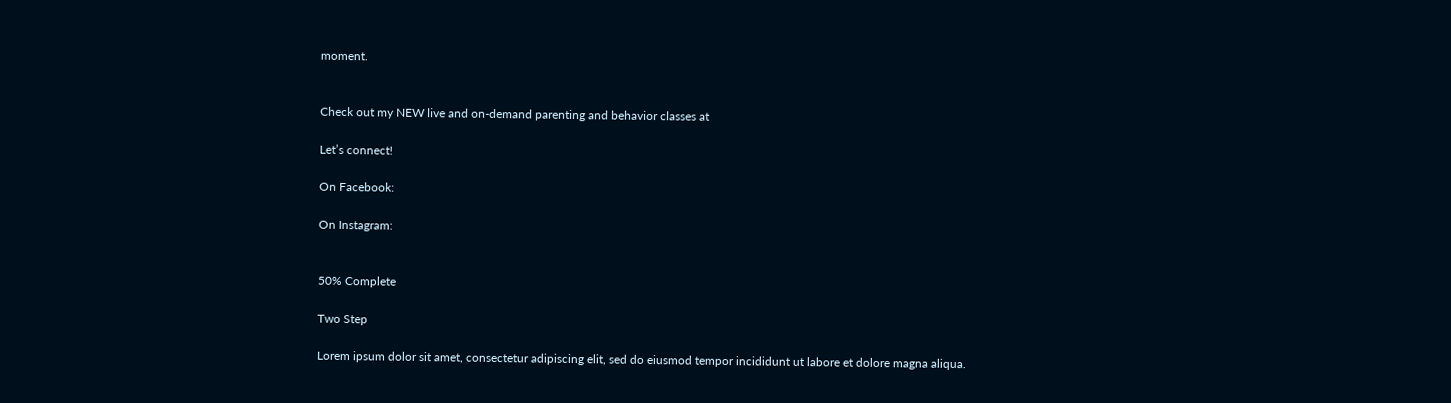moment.


Check out my NEW live and on-demand parenting and behavior classes at

Let’s connect!

On Facebook:

On Instagram:


50% Complete

Two Step

Lorem ipsum dolor sit amet, consectetur adipiscing elit, sed do eiusmod tempor incididunt ut labore et dolore magna aliqua.